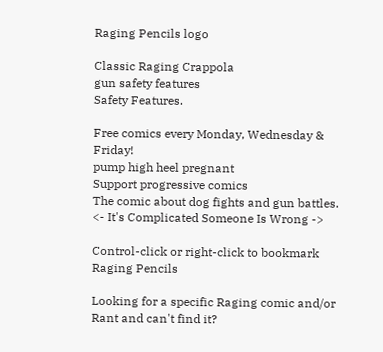Raging Pencils logo

Classic Raging Crappola
gun safety features
Safety Features.

Free comics every Monday, Wednesday & Friday!
pump high heel pregnant
Support progressive comics
The comic about dog fights and gun battles.
<- It's Complicated Someone Is Wrong ->

Control-click or right-click to bookmark
Raging Pencils

Looking for a specific Raging comic and/or Rant and can't find it?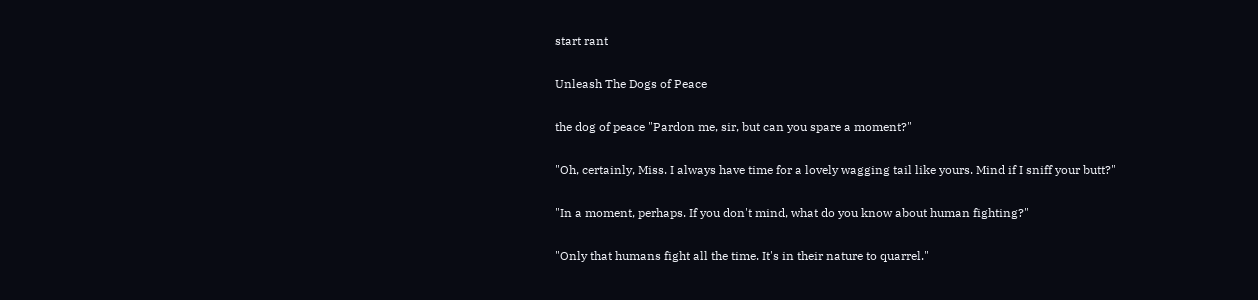start rant

Unleash The Dogs of Peace

the dog of peace "Pardon me, sir, but can you spare a moment?"

"Oh, certainly, Miss. I always have time for a lovely wagging tail like yours. Mind if I sniff your butt?"

"In a moment, perhaps. If you don't mind, what do you know about human fighting?"

"Only that humans fight all the time. It's in their nature to quarrel."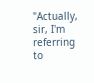"Actually, sir, I'm referring to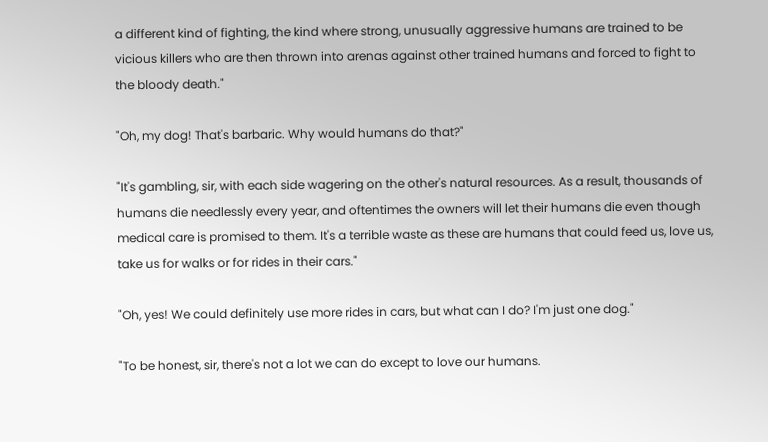a different kind of fighting, the kind where strong, unusually aggressive humans are trained to be vicious killers who are then thrown into arenas against other trained humans and forced to fight to the bloody death."

"Oh, my dog! That's barbaric. Why would humans do that?"

"It's gambling, sir, with each side wagering on the other's natural resources. As a result, thousands of humans die needlessly every year, and oftentimes the owners will let their humans die even though medical care is promised to them. It's a terrible waste as these are humans that could feed us, love us, take us for walks or for rides in their cars."

"Oh, yes! We could definitely use more rides in cars, but what can I do? I'm just one dog."

"To be honest, sir, there's not a lot we can do except to love our humans.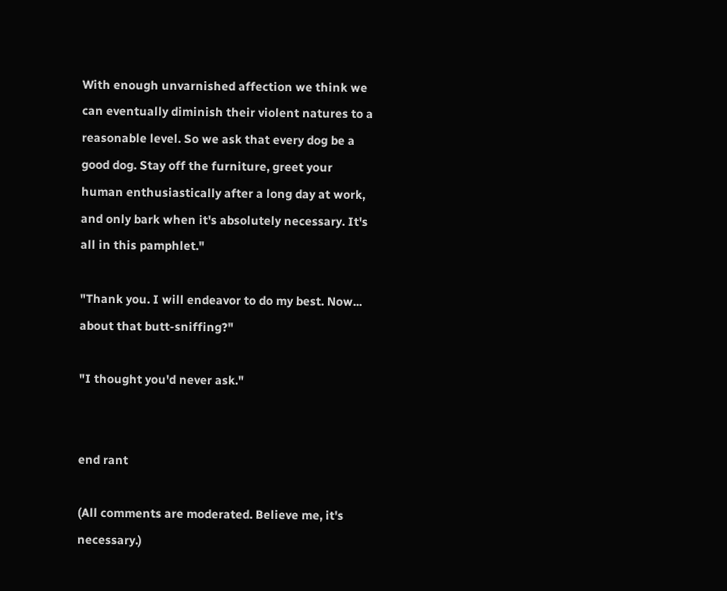With enough unvarnished affection we think we can eventually diminish their violent natures to a reasonable level. So we ask that every dog be a good dog. Stay off the furniture, greet your human enthusiastically after a long day at work, and only bark when it's absolutely necessary. It's all in this pamphlet."

"Thank you. I will endeavor to do my best. Now... about that butt-sniffing?"

"I thought you'd never ask."


end rant

(All comments are moderated. Believe me, it's necessary.)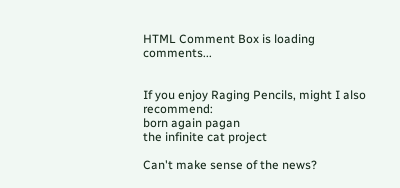HTML Comment Box is loading comments...


If you enjoy Raging Pencils, might I also recommend:
born again pagan
the infinite cat project

Can't make sense of the news?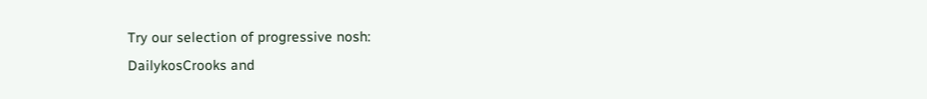Try our selection of progressive nosh:
DailykosCrooks and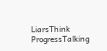LiarsThink ProgressTalking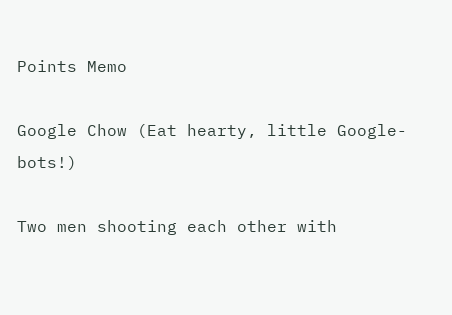Points Memo

Google Chow (Eat hearty, little Google-bots!)

Two men shooting each other with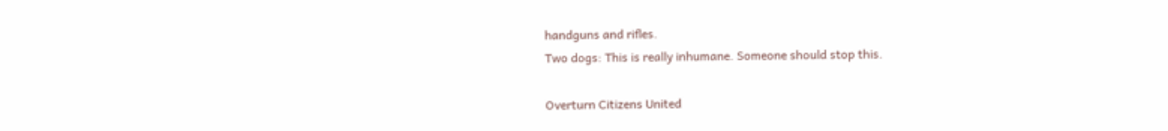handguns and rifles.
Two dogs: This is really inhumane. Someone should stop this.

Overturn Citizens United